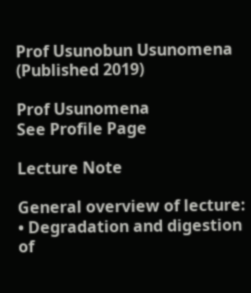Prof Usunobun Usunomena   (Published 2019)

Prof Usunomena
See Profile Page

Lecture Note

General overview of lecture:
• Degradation and digestion of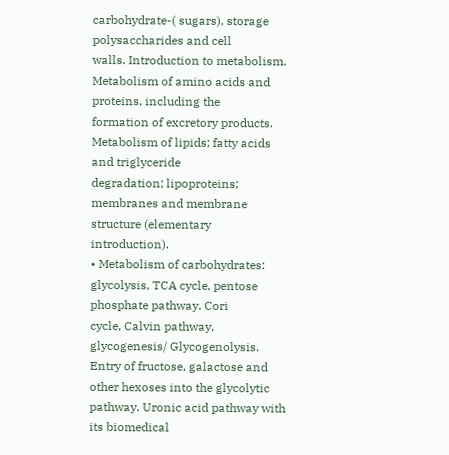carbohydrate-( sugars), storage polysaccharides and cell
walls. Introduction to metabolism. Metabolism of amino acids and proteins, including the
formation of excretory products. Metabolism of lipids; fatty acids and triglyceride
degradation; lipoproteins; membranes and membrane structure (elementary introduction).
• Metabolism of carbohydrates: glycolysis, TCA cycle, pentose phosphate pathway. Cori
cycle, Calvin pathway, glycogenesis/ Glycogenolysis. Entry of fructose, galactose and
other hexoses into the glycolytic pathway. Uronic acid pathway with its biomedical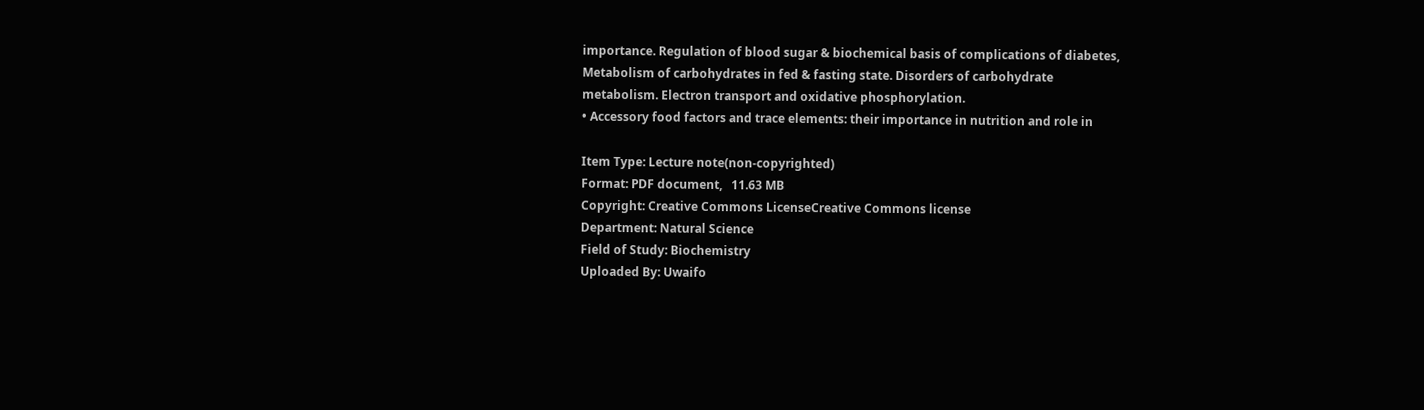importance. Regulation of blood sugar & biochemical basis of complications of diabetes,
Metabolism of carbohydrates in fed & fasting state. Disorders of carbohydrate
metabolism. Electron transport and oxidative phosphorylation.
• Accessory food factors and trace elements: their importance in nutrition and role in

Item Type: Lecture note(non-copyrighted)
Format: PDF document,   11.63 MB
Copyright: Creative Commons LicenseCreative Commons license
Department: Natural Science
Field of Study: Biochemistry
Uploaded By: Uwaifo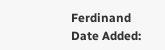Ferdinand
Date Added: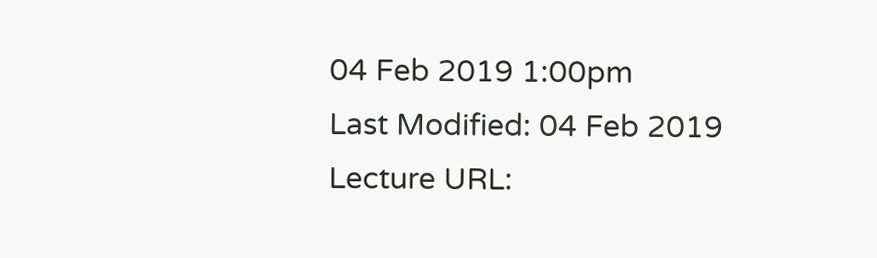04 Feb 2019 1:00pm
Last Modified: 04 Feb 2019
Lecture URL: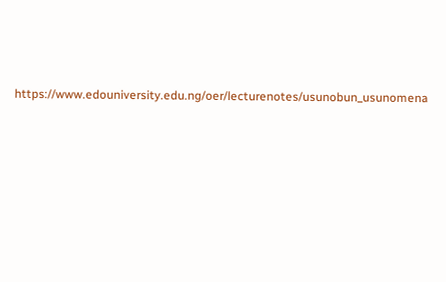https://www.edouniversity.edu.ng/oer/lecturenotes/usunobun_usunomena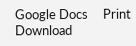Google Docs     Print     Download